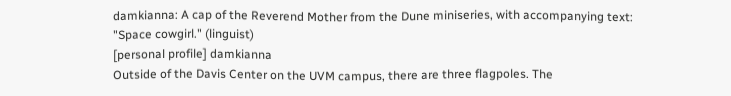damkianna: A cap of the Reverend Mother from the Dune miniseries, with accompanying text: "Space cowgirl." (linguist)
[personal profile] damkianna
Outside of the Davis Center on the UVM campus, there are three flagpoles. The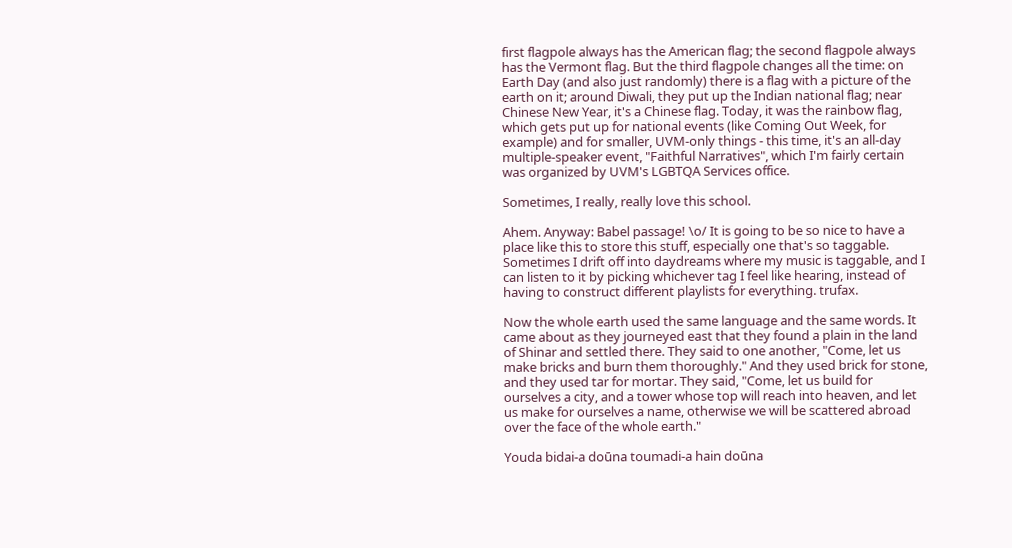first flagpole always has the American flag; the second flagpole always has the Vermont flag. But the third flagpole changes all the time: on Earth Day (and also just randomly) there is a flag with a picture of the earth on it; around Diwali, they put up the Indian national flag; near Chinese New Year, it's a Chinese flag. Today, it was the rainbow flag, which gets put up for national events (like Coming Out Week, for example) and for smaller, UVM-only things - this time, it's an all-day multiple-speaker event, "Faithful Narratives", which I'm fairly certain was organized by UVM's LGBTQA Services office.

Sometimes, I really, really love this school.

Ahem. Anyway: Babel passage! \o/ It is going to be so nice to have a place like this to store this stuff, especially one that's so taggable. Sometimes I drift off into daydreams where my music is taggable, and I can listen to it by picking whichever tag I feel like hearing, instead of having to construct different playlists for everything. trufax.

Now the whole earth used the same language and the same words. It came about as they journeyed east that they found a plain in the land of Shinar and settled there. They said to one another, "Come, let us make bricks and burn them thoroughly." And they used brick for stone, and they used tar for mortar. They said, "Come, let us build for ourselves a city, and a tower whose top will reach into heaven, and let us make for ourselves a name, otherwise we will be scattered abroad over the face of the whole earth."

Youda bidai-a doūna toumadi-a hain doūna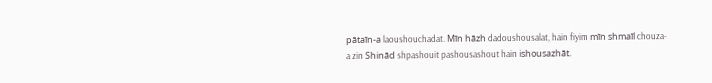pātaīn-a laoushouchadat. Mīn hāzh dadoushousalat, hain fiyim mīn shmaīl chouza-a zin Shinād shpashouit pashousashout hain ishousazhāt.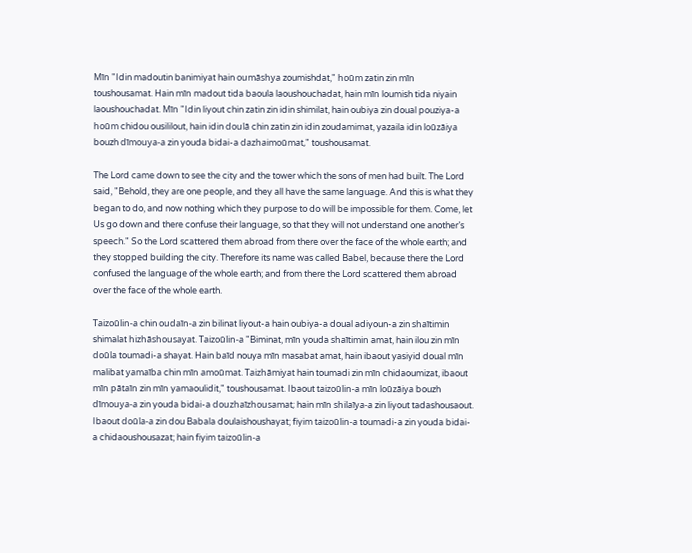Mīn "Idin madoutin banimiyat hain oumāshya zoumishdat," hoūm zatin zin mīn toushousamat. Hain mīn madout tida baoula laoushouchadat, hain mīn loumish tida niyain laoushouchadat. Mīn "Idin liyout chin zatin zin idin shimilat, hain oubiya zin doual pouziya-a hoūm chidou ousililout, hain idin doulā chin zatin zin idin zoudamimat, yazaila idin loūzāiya bouzh dīmouya-a zin youda bidai-a dazhaimoūmat," toushousamat.

The Lord came down to see the city and the tower which the sons of men had built. The Lord said, "Behold, they are one people, and they all have the same language. And this is what they began to do, and now nothing which they purpose to do will be impossible for them. Come, let Us go down and there confuse their language, so that they will not understand one another’s speech." So the Lord scattered them abroad from there over the face of the whole earth; and they stopped building the city. Therefore its name was called Babel, because there the Lord confused the language of the whole earth; and from there the Lord scattered them abroad over the face of the whole earth.

Taizoūlin-a chin oudaīn-a zin bilinat liyout-a hain oubiya-a doual adiyoun-a zin shaītimin shimalat hizhāshousayat. Taizoūlin-a "Biminat, mīn youda shaītimin amat, hain ilou zin mīn doūla toumadi-a shayat. Hain baīd nouya mīn masabat amat, hain ibaout yasiyid doual mīn malibat yamaība chin mīn amoūmat. Taizhāmiyat hain toumadi zin mīn chidaoumizat, ibaout mīn pātaīn zin mīn yamaoulidit," toushousamat. Ibaout taizoūlin-a mīn loūzāiya bouzh dīmouya-a zin youda bidai-a douzhaīzhousamat; hain mīn shilaīya-a zin liyout tadashousaout. Ibaout doūla-a zin dou Babala doulaishoushayat; fiyim taizoūlin-a toumadi-a zin youda bidai-a chidaoushousazat; hain fiyim taizoūlin-a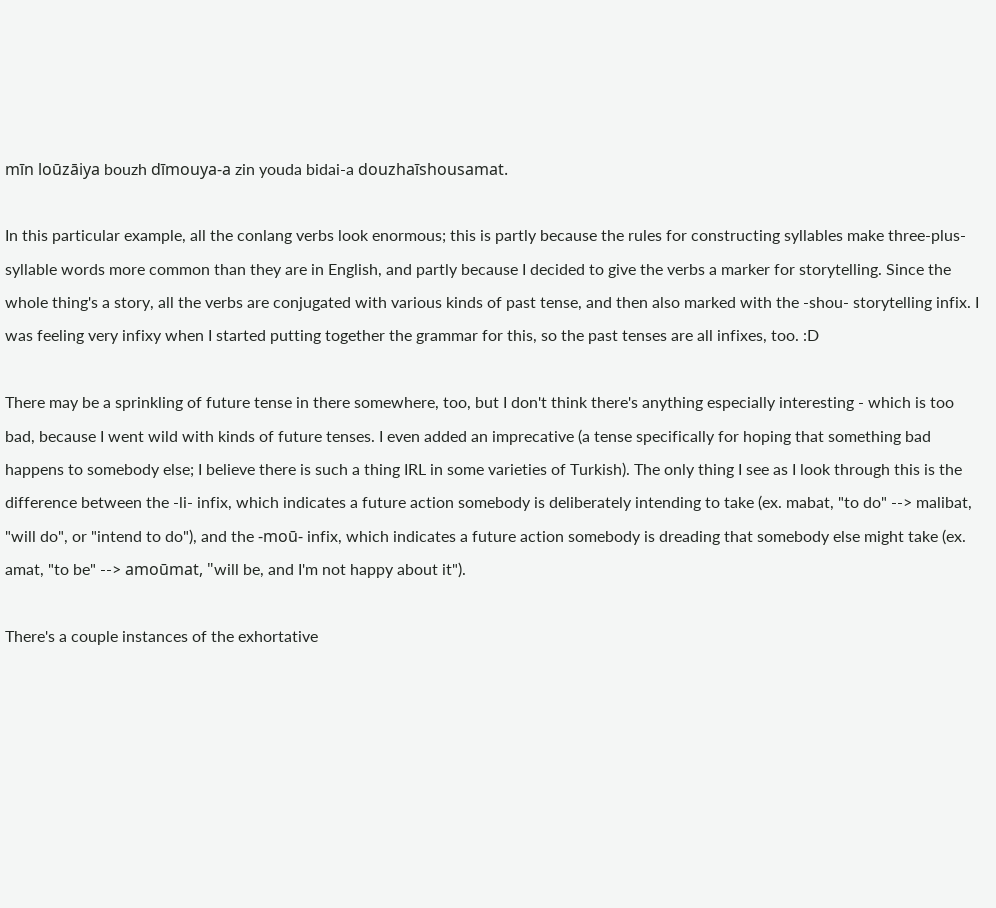mīn loūzāiya bouzh dīmouya-a zin youda bidai-a douzhaīshousamat.

In this particular example, all the conlang verbs look enormous; this is partly because the rules for constructing syllables make three-plus-syllable words more common than they are in English, and partly because I decided to give the verbs a marker for storytelling. Since the whole thing's a story, all the verbs are conjugated with various kinds of past tense, and then also marked with the -shou- storytelling infix. I was feeling very infixy when I started putting together the grammar for this, so the past tenses are all infixes, too. :D

There may be a sprinkling of future tense in there somewhere, too, but I don't think there's anything especially interesting - which is too bad, because I went wild with kinds of future tenses. I even added an imprecative (a tense specifically for hoping that something bad happens to somebody else; I believe there is such a thing IRL in some varieties of Turkish). The only thing I see as I look through this is the difference between the -li- infix, which indicates a future action somebody is deliberately intending to take (ex. mabat, "to do" --> malibat, "will do", or "intend to do"), and the -moū- infix, which indicates a future action somebody is dreading that somebody else might take (ex. amat, "to be" --> amoūmat, "will be, and I'm not happy about it").

There's a couple instances of the exhortative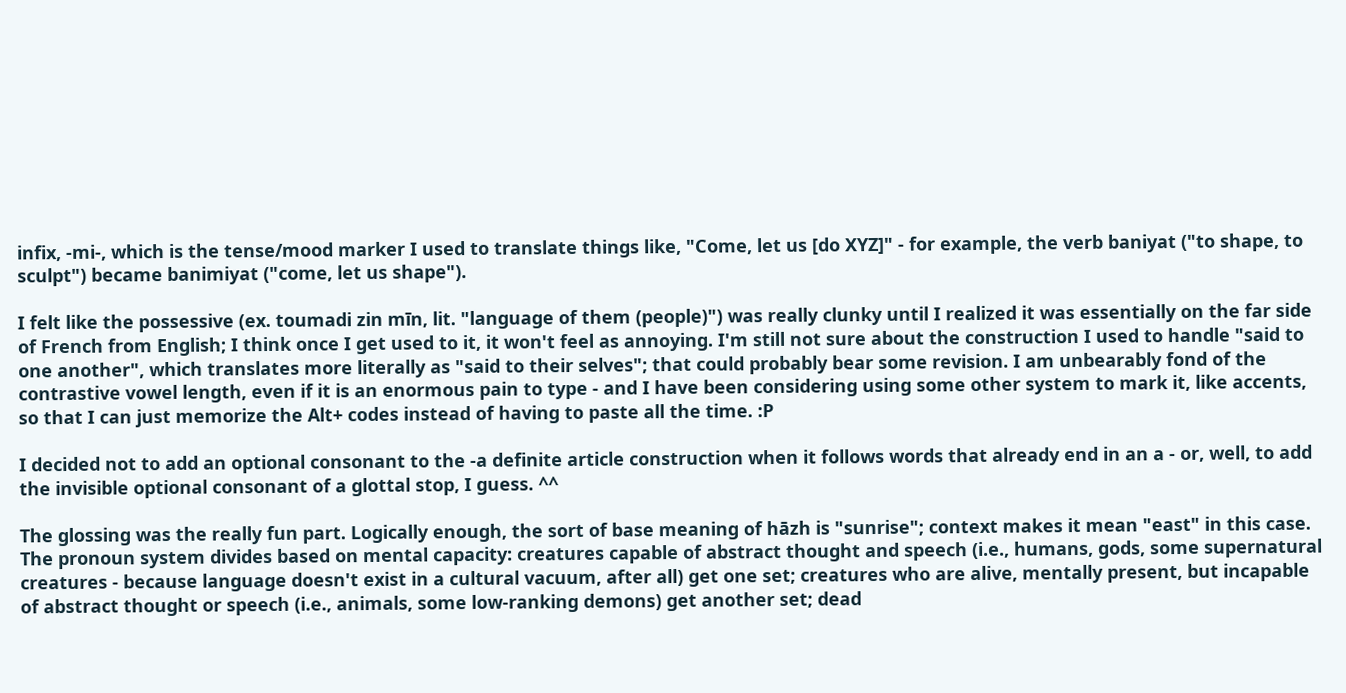infix, -mi-, which is the tense/mood marker I used to translate things like, "Come, let us [do XYZ]" - for example, the verb baniyat ("to shape, to sculpt") became banimiyat ("come, let us shape").

I felt like the possessive (ex. toumadi zin mīn, lit. "language of them (people)") was really clunky until I realized it was essentially on the far side of French from English; I think once I get used to it, it won't feel as annoying. I'm still not sure about the construction I used to handle "said to one another", which translates more literally as "said to their selves"; that could probably bear some revision. I am unbearably fond of the contrastive vowel length, even if it is an enormous pain to type - and I have been considering using some other system to mark it, like accents, so that I can just memorize the Alt+ codes instead of having to paste all the time. :P

I decided not to add an optional consonant to the -a definite article construction when it follows words that already end in an a - or, well, to add the invisible optional consonant of a glottal stop, I guess. ^^

The glossing was the really fun part. Logically enough, the sort of base meaning of hāzh is "sunrise"; context makes it mean "east" in this case. The pronoun system divides based on mental capacity: creatures capable of abstract thought and speech (i.e., humans, gods, some supernatural creatures - because language doesn't exist in a cultural vacuum, after all) get one set; creatures who are alive, mentally present, but incapable of abstract thought or speech (i.e., animals, some low-ranking demons) get another set; dead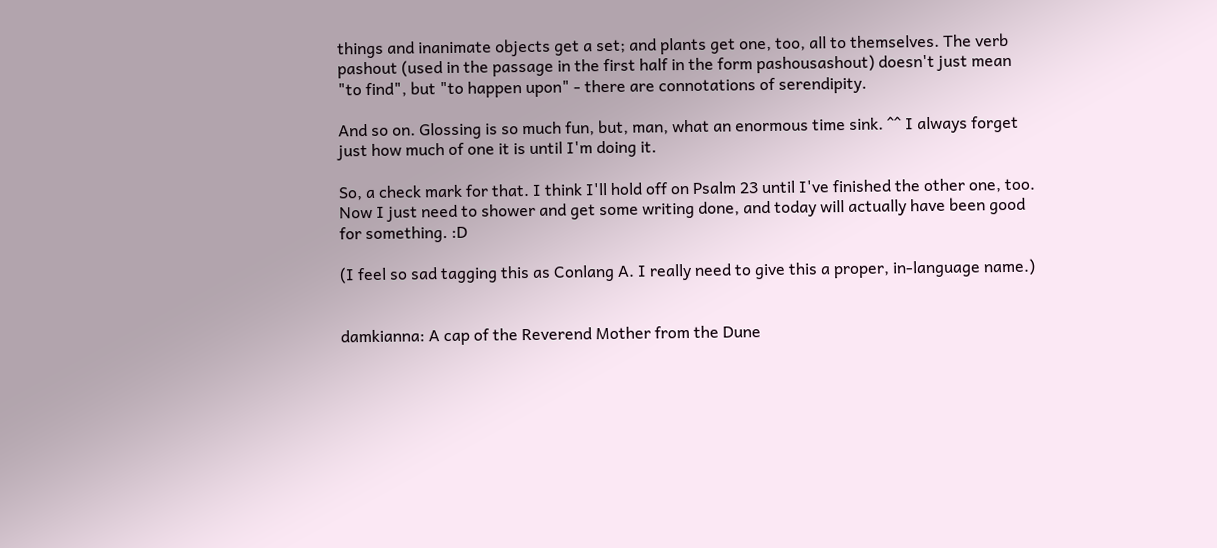things and inanimate objects get a set; and plants get one, too, all to themselves. The verb pashout (used in the passage in the first half in the form pashousashout) doesn't just mean "to find", but "to happen upon" - there are connotations of serendipity.

And so on. Glossing is so much fun, but, man, what an enormous time sink. ^^ I always forget just how much of one it is until I'm doing it.

So, a check mark for that. I think I'll hold off on Psalm 23 until I've finished the other one, too. Now I just need to shower and get some writing done, and today will actually have been good for something. :D

(I feel so sad tagging this as Conlang A. I really need to give this a proper, in-language name.)


damkianna: A cap of the Reverend Mother from the Dune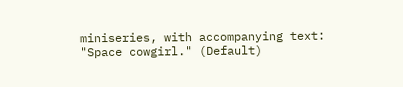miniseries, with accompanying text: "Space cowgirl." (Default)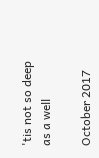'tis not so deep as a well

October 2017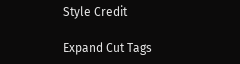Style Credit

Expand Cut Tags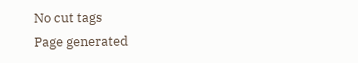No cut tags
Page generated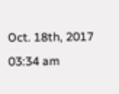Oct. 18th, 2017 03:34 am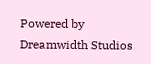Powered by Dreamwidth Studios